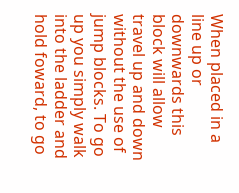When placed in a line up or downwards this block will allow travel up and down without the use of jump blocks. To go up you simply walk into the ladder and hold foward, to go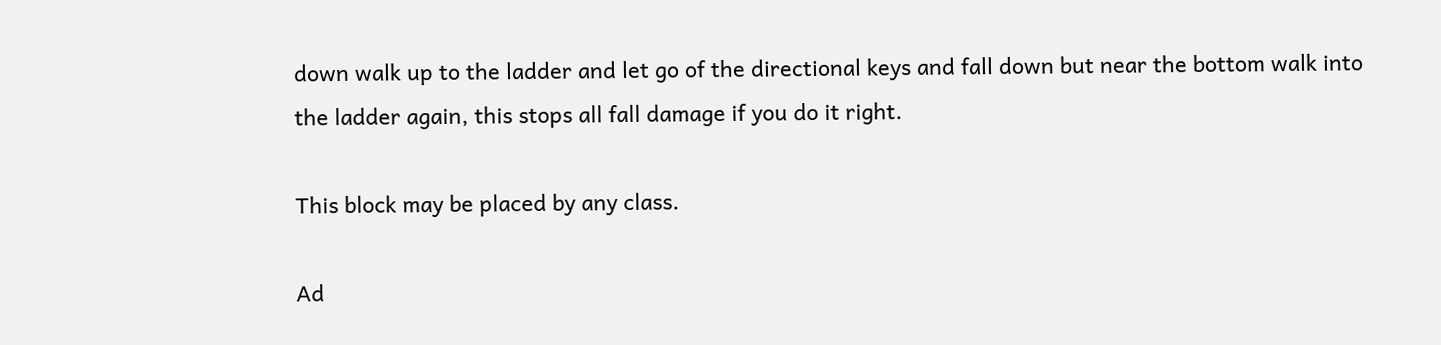down walk up to the ladder and let go of the directional keys and fall down but near the bottom walk into the ladder again, this stops all fall damage if you do it right.

This block may be placed by any class.

Ad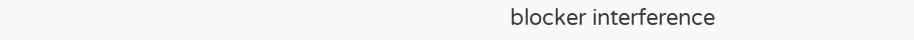blocker interference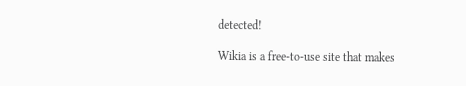detected!

Wikia is a free-to-use site that makes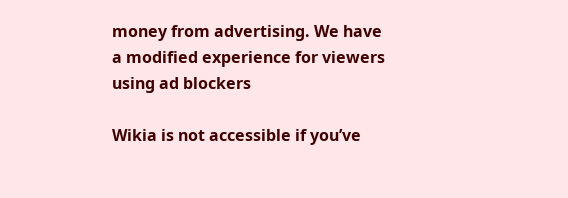money from advertising. We have a modified experience for viewers using ad blockers

Wikia is not accessible if you’ve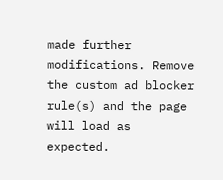made further modifications. Remove the custom ad blocker rule(s) and the page will load as expected.